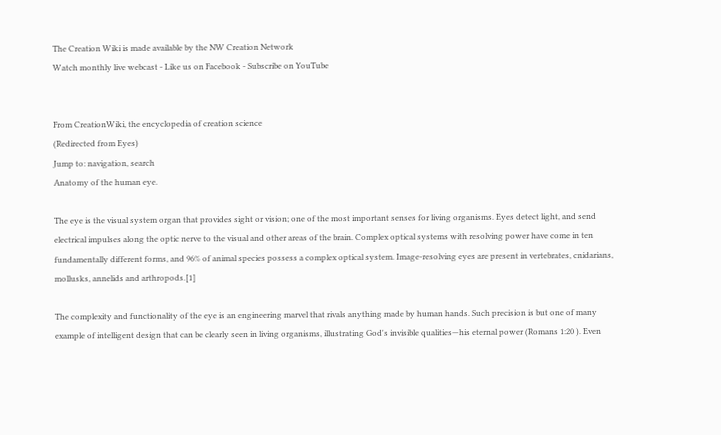The Creation Wiki is made available by the NW Creation Network
Watch monthly live webcast - Like us on Facebook - Subscribe on YouTube


From CreationWiki, the encyclopedia of creation science
(Redirected from Eyes)
Jump to: navigation, search
Anatomy of the human eye.

The eye is the visual system organ that provides sight or vision; one of the most important senses for living organisms. Eyes detect light, and send electrical impulses along the optic nerve to the visual and other areas of the brain. Complex optical systems with resolving power have come in ten fundamentally different forms, and 96% of animal species possess a complex optical system. Image-resolving eyes are present in vertebrates, cnidarians, mollusks, annelids and arthropods.[1]

The complexity and functionality of the eye is an engineering marvel that rivals anything made by human hands. Such precision is but one of many example of intelligent design that can be clearly seen in living organisms, illustrating God's invisible qualities—his eternal power (Romans 1:20 ). Even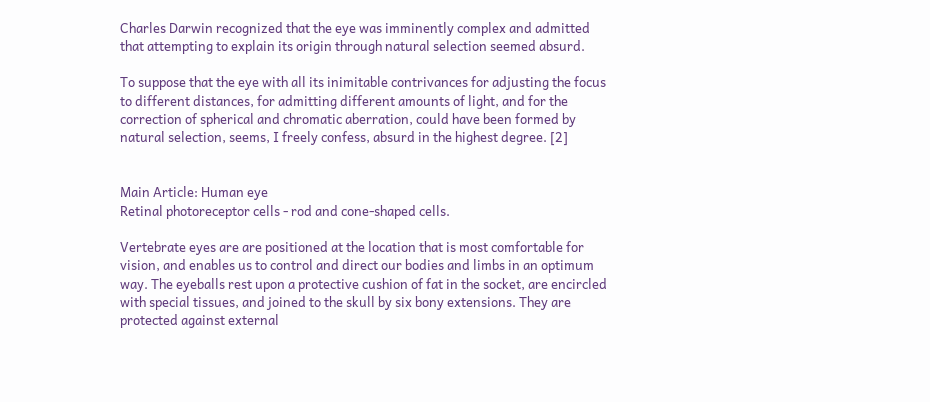Charles Darwin recognized that the eye was imminently complex and admitted that attempting to explain its origin through natural selection seemed absurd.

To suppose that the eye with all its inimitable contrivances for adjusting the focus to different distances, for admitting different amounts of light, and for the correction of spherical and chromatic aberration, could have been formed by natural selection, seems, I freely confess, absurd in the highest degree. [2]


Main Article: Human eye
Retinal photoreceptor cells - rod and cone-shaped cells.

Vertebrate eyes are are positioned at the location that is most comfortable for vision, and enables us to control and direct our bodies and limbs in an optimum way. The eyeballs rest upon a protective cushion of fat in the socket, are encircled with special tissues, and joined to the skull by six bony extensions. They are protected against external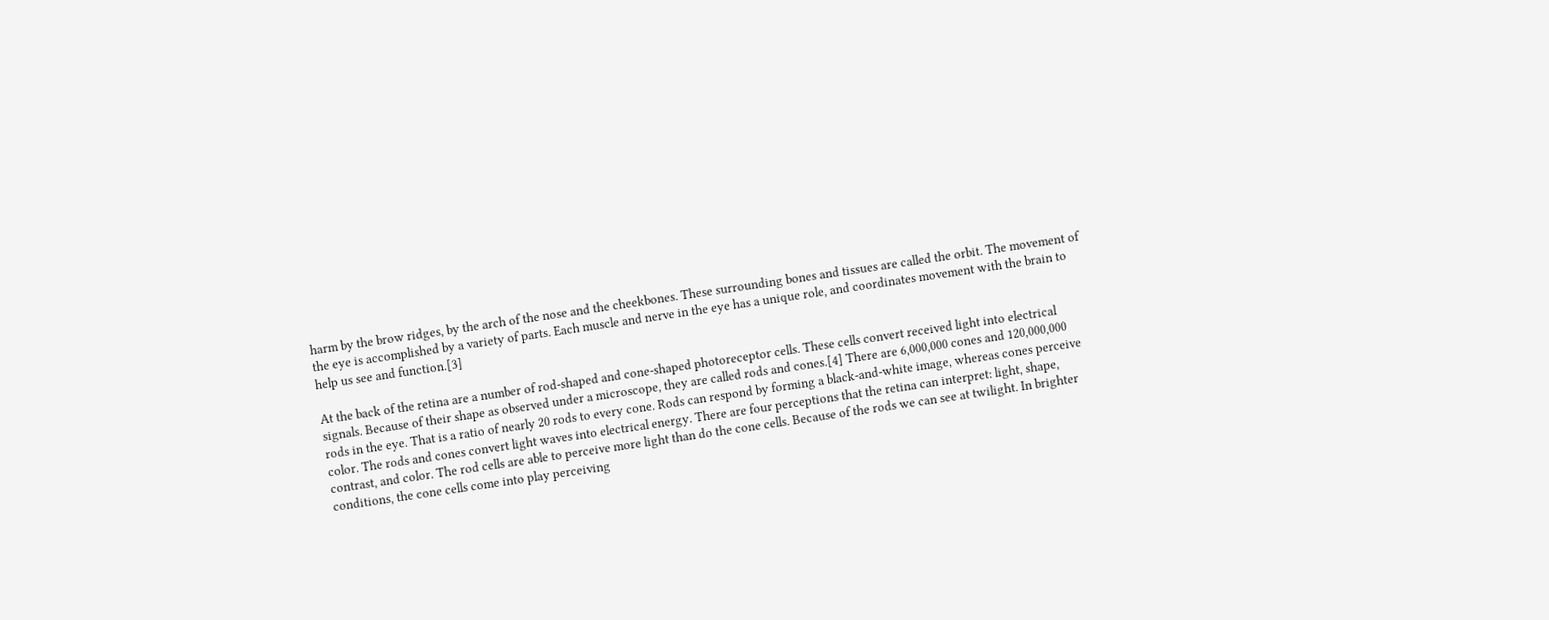harm by the brow ridges, by the arch of the nose and the cheekbones. These surrounding bones and tissues are called the orbit. The movement of the eye is accomplished by a variety of parts. Each muscle and nerve in the eye has a unique role, and coordinates movement with the brain to help us see and function.[3]

At the back of the retina are a number of rod-shaped and cone-shaped photoreceptor cells. These cells convert received light into electrical signals. Because of their shape as observed under a microscope, they are called rods and cones.[4] There are 6,000,000 cones and 120,000,000 rods in the eye. That is a ratio of nearly 20 rods to every cone. Rods can respond by forming a black-and-white image, whereas cones perceive color. The rods and cones convert light waves into electrical energy. There are four perceptions that the retina can interpret: light, shape, contrast, and color. The rod cells are able to perceive more light than do the cone cells. Because of the rods we can see at twilight. In brighter conditions, the cone cells come into play perceiving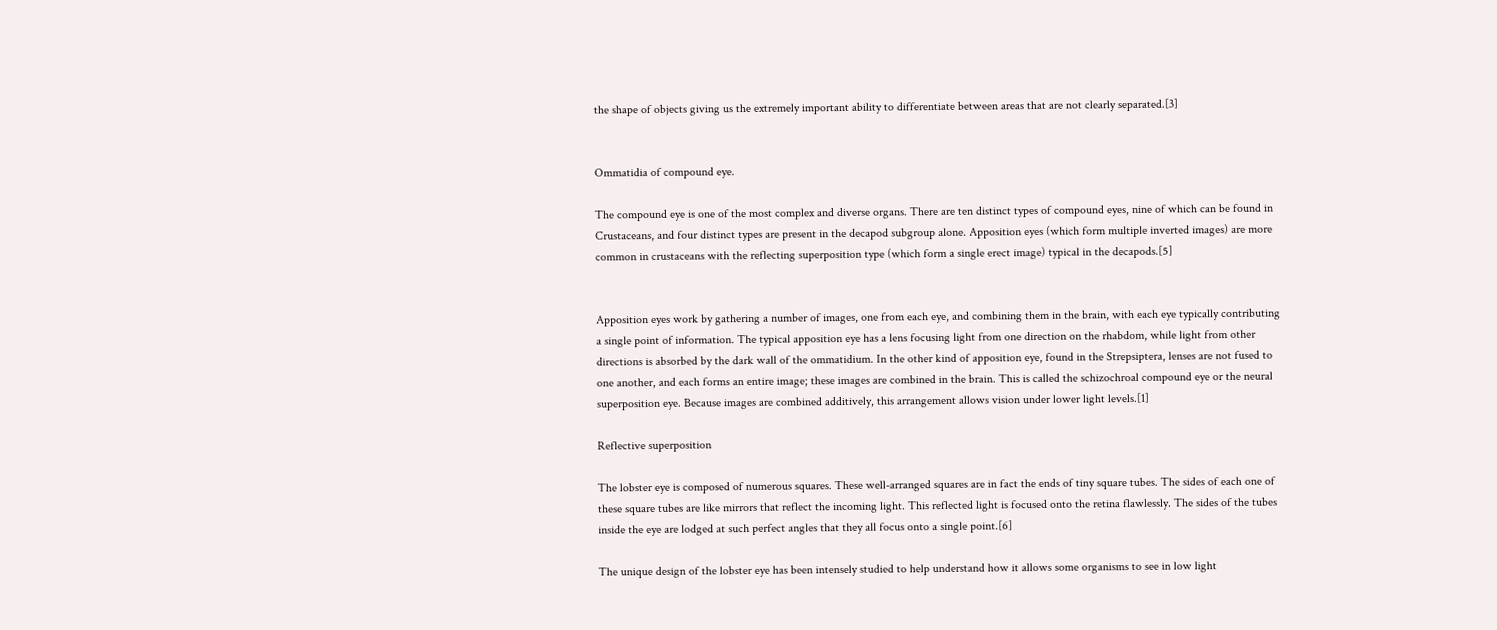the shape of objects giving us the extremely important ability to differentiate between areas that are not clearly separated.[3]


Ommatidia of compound eye.

The compound eye is one of the most complex and diverse organs. There are ten distinct types of compound eyes, nine of which can be found in Crustaceans, and four distinct types are present in the decapod subgroup alone. Apposition eyes (which form multiple inverted images) are more common in crustaceans with the reflecting superposition type (which form a single erect image) typical in the decapods.[5]


Apposition eyes work by gathering a number of images, one from each eye, and combining them in the brain, with each eye typically contributing a single point of information. The typical apposition eye has a lens focusing light from one direction on the rhabdom, while light from other directions is absorbed by the dark wall of the ommatidium. In the other kind of apposition eye, found in the Strepsiptera, lenses are not fused to one another, and each forms an entire image; these images are combined in the brain. This is called the schizochroal compound eye or the neural superposition eye. Because images are combined additively, this arrangement allows vision under lower light levels.[1]

Reflective superposition

The lobster eye is composed of numerous squares. These well-arranged squares are in fact the ends of tiny square tubes. The sides of each one of these square tubes are like mirrors that reflect the incoming light. This reflected light is focused onto the retina flawlessly. The sides of the tubes inside the eye are lodged at such perfect angles that they all focus onto a single point.[6]

The unique design of the lobster eye has been intensely studied to help understand how it allows some organisms to see in low light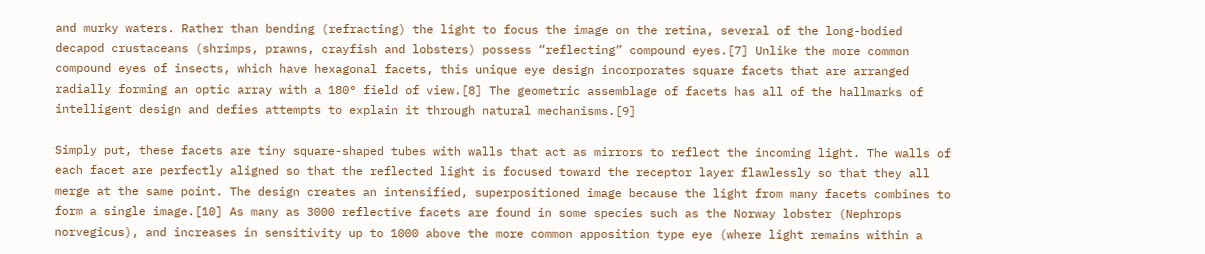and murky waters. Rather than bending (refracting) the light to focus the image on the retina, several of the long-bodied decapod crustaceans (shrimps, prawns, crayfish and lobsters) possess “reflecting” compound eyes.[7] Unlike the more common compound eyes of insects, which have hexagonal facets, this unique eye design incorporates square facets that are arranged radially forming an optic array with a 180° field of view.[8] The geometric assemblage of facets has all of the hallmarks of intelligent design and defies attempts to explain it through natural mechanisms.[9]

Simply put, these facets are tiny square-shaped tubes with walls that act as mirrors to reflect the incoming light. The walls of each facet are perfectly aligned so that the reflected light is focused toward the receptor layer flawlessly so that they all merge at the same point. The design creates an intensified, superpositioned image because the light from many facets combines to form a single image.[10] As many as 3000 reflective facets are found in some species such as the Norway lobster (Nephrops norvegicus), and increases in sensitivity up to 1000 above the more common apposition type eye (where light remains within a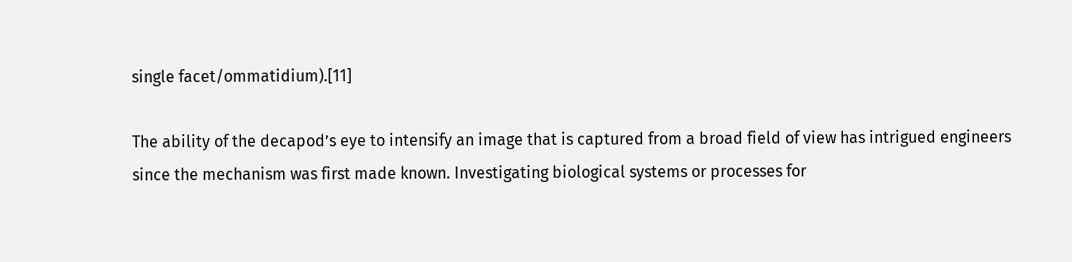single facet/ommatidium).[11]

The ability of the decapod’s eye to intensify an image that is captured from a broad field of view has intrigued engineers since the mechanism was first made known. Investigating biological systems or processes for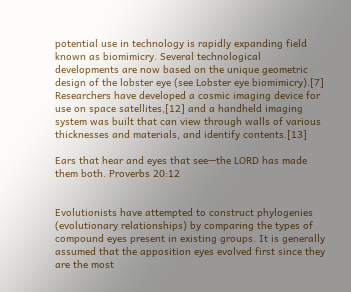potential use in technology is rapidly expanding field known as biomimicry. Several technological developments are now based on the unique geometric design of the lobster eye (see Lobster eye biomimicry).[7] Researchers have developed a cosmic imaging device for use on space satellites,[12] and a handheld imaging system was built that can view through walls of various thicknesses and materials, and identify contents.[13]

Ears that hear and eyes that see—the LORD has made them both. Proverbs 20:12


Evolutionists have attempted to construct phylogenies (evolutionary relationships) by comparing the types of compound eyes present in existing groups. It is generally assumed that the apposition eyes evolved first since they are the most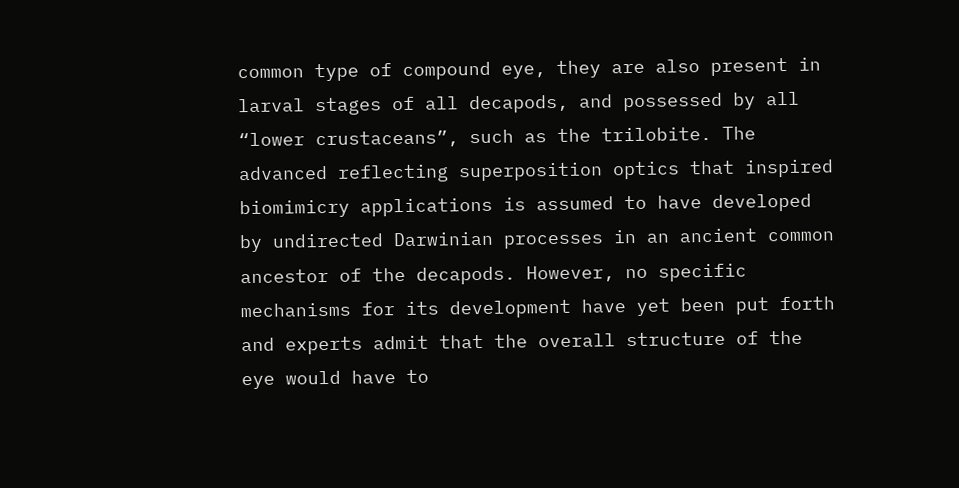common type of compound eye, they are also present in larval stages of all decapods, and possessed by all “lower crustaceans”, such as the trilobite. The advanced reflecting superposition optics that inspired biomimicry applications is assumed to have developed by undirected Darwinian processes in an ancient common ancestor of the decapods. However, no specific mechanisms for its development have yet been put forth and experts admit that the overall structure of the eye would have to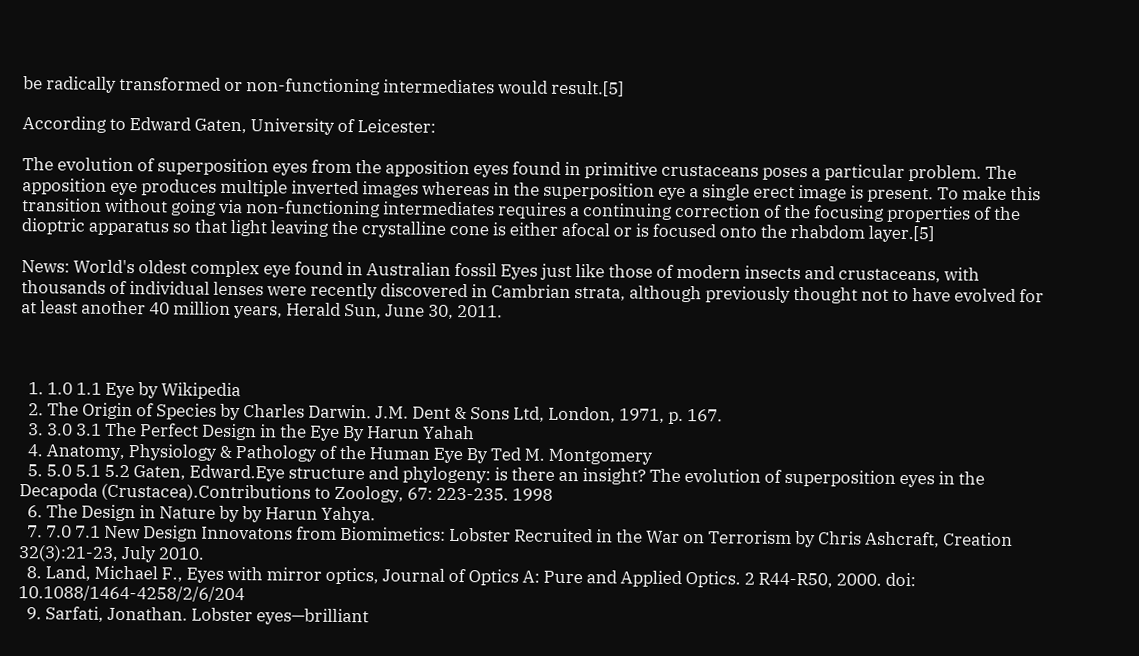be radically transformed or non-functioning intermediates would result.[5]

According to Edward Gaten, University of Leicester:

The evolution of superposition eyes from the apposition eyes found in primitive crustaceans poses a particular problem. The apposition eye produces multiple inverted images whereas in the superposition eye a single erect image is present. To make this transition without going via non-functioning intermediates requires a continuing correction of the focusing properties of the dioptric apparatus so that light leaving the crystalline cone is either afocal or is focused onto the rhabdom layer.[5]

News: World's oldest complex eye found in Australian fossil Eyes just like those of modern insects and crustaceans, with thousands of individual lenses were recently discovered in Cambrian strata, although previously thought not to have evolved for at least another 40 million years, Herald Sun, June 30, 2011.



  1. 1.0 1.1 Eye by Wikipedia
  2. The Origin of Species by Charles Darwin. J.M. Dent & Sons Ltd, London, 1971, p. 167.
  3. 3.0 3.1 The Perfect Design in the Eye By Harun Yahah
  4. Anatomy, Physiology & Pathology of the Human Eye By Ted M. Montgomery
  5. 5.0 5.1 5.2 Gaten, Edward.Eye structure and phylogeny: is there an insight? The evolution of superposition eyes in the Decapoda (Crustacea).Contributions to Zoology, 67: 223-235. 1998
  6. The Design in Nature by by Harun Yahya.
  7. 7.0 7.1 New Design Innovatons from Biomimetics: Lobster Recruited in the War on Terrorism by Chris Ashcraft, Creation 32(3):21-23, July 2010.
  8. Land, Michael F., Eyes with mirror optics, Journal of Optics A: Pure and Applied Optics. 2 R44-R50, 2000. doi: 10.1088/1464-4258/2/6/204
  9. Sarfati, Jonathan. Lobster eyes—brilliant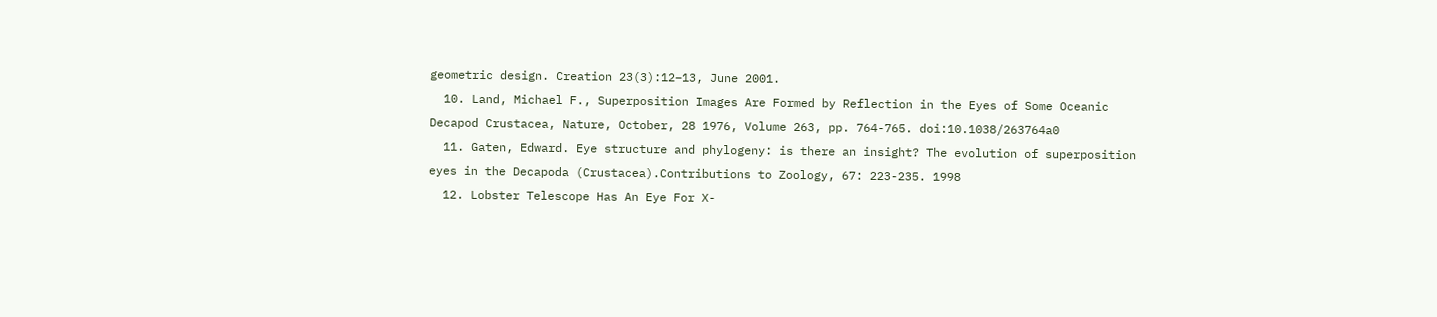geometric design. Creation 23(3):12–13, June 2001.
  10. Land, Michael F., Superposition Images Are Formed by Reflection in the Eyes of Some Oceanic Decapod Crustacea, Nature, October, 28 1976, Volume 263, pp. 764-765. doi:10.1038/263764a0
  11. Gaten, Edward. Eye structure and phylogeny: is there an insight? The evolution of superposition eyes in the Decapoda (Crustacea).Contributions to Zoology, 67: 223-235. 1998
  12. Lobster Telescope Has An Eye For X-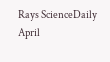Rays ScienceDaily April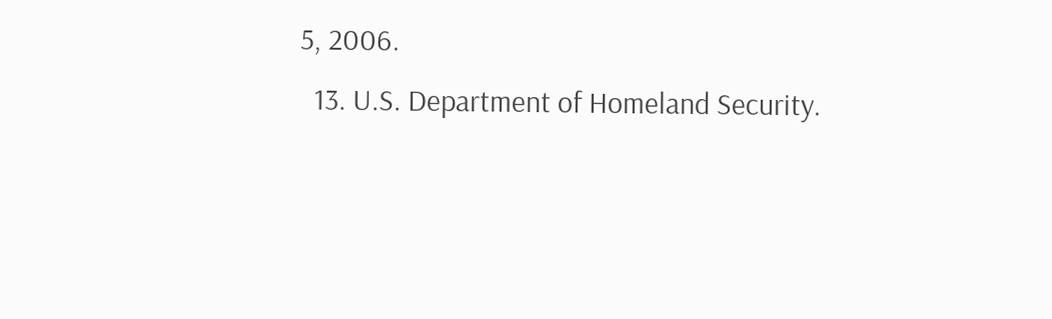5, 2006.
  13. U.S. Department of Homeland Security.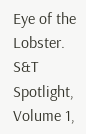Eye of the Lobster. S&T Spotlight, Volume 1,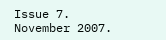Issue 7. November 2007.